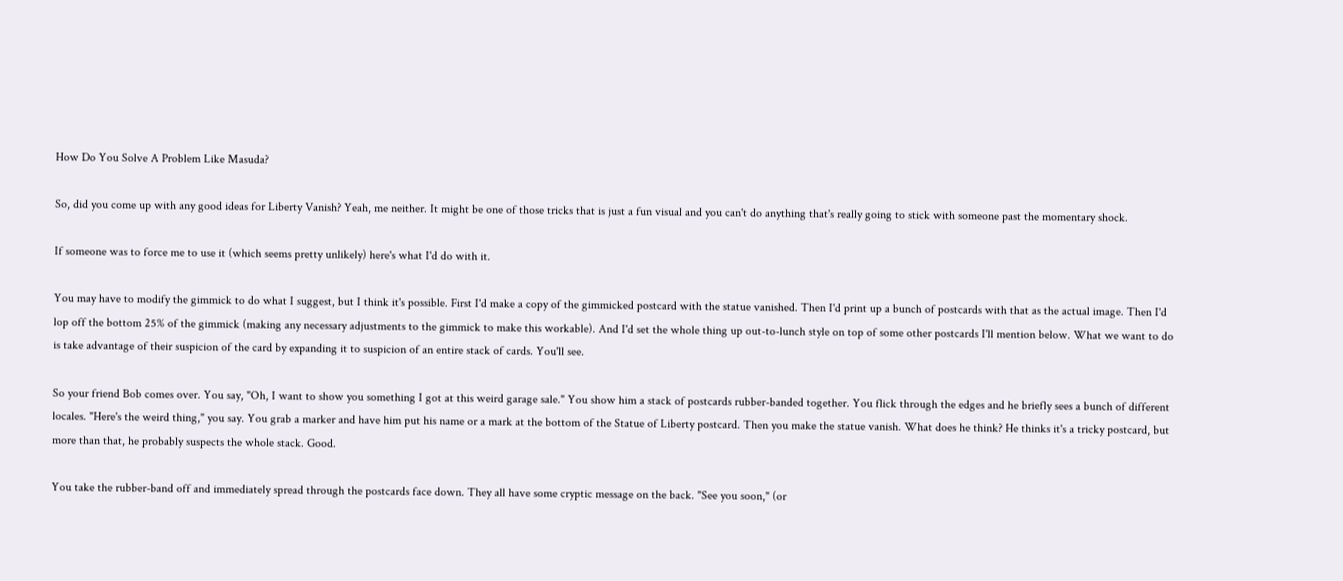How Do You Solve A Problem Like Masuda?

So, did you come up with any good ideas for Liberty Vanish? Yeah, me neither. It might be one of those tricks that is just a fun visual and you can't do anything that's really going to stick with someone past the momentary shock.

If someone was to force me to use it (which seems pretty unlikely) here's what I'd do with it.

You may have to modify the gimmick to do what I suggest, but I think it's possible. First I'd make a copy of the gimmicked postcard with the statue vanished. Then I'd print up a bunch of postcards with that as the actual image. Then I'd lop off the bottom 25% of the gimmick (making any necessary adjustments to the gimmick to make this workable). And I'd set the whole thing up out-to-lunch style on top of some other postcards I'll mention below. What we want to do is take advantage of their suspicion of the card by expanding it to suspicion of an entire stack of cards. You'll see.

So your friend Bob comes over. You say, "Oh, I want to show you something I got at this weird garage sale." You show him a stack of postcards rubber-banded together. You flick through the edges and he briefly sees a bunch of different locales. "Here's the weird thing," you say. You grab a marker and have him put his name or a mark at the bottom of the Statue of Liberty postcard. Then you make the statue vanish. What does he think? He thinks it's a tricky postcard, but more than that, he probably suspects the whole stack. Good.

You take the rubber-band off and immediately spread through the postcards face down. They all have some cryptic message on the back. "See you soon," (or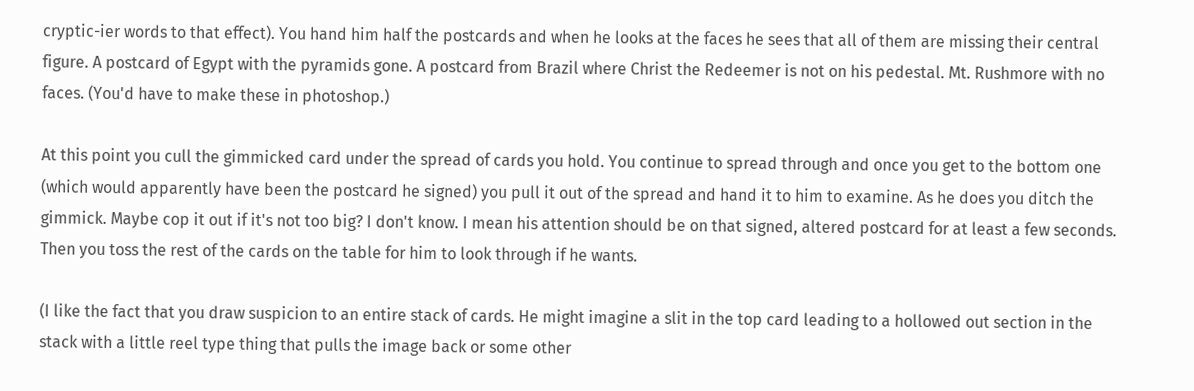cryptic-ier words to that effect). You hand him half the postcards and when he looks at the faces he sees that all of them are missing their central figure. A postcard of Egypt with the pyramids gone. A postcard from Brazil where Christ the Redeemer is not on his pedestal. Mt. Rushmore with no faces. (You'd have to make these in photoshop.)

At this point you cull the gimmicked card under the spread of cards you hold. You continue to spread through and once you get to the bottom one (which would apparently have been the postcard he signed) you pull it out of the spread and hand it to him to examine. As he does you ditch the gimmick. Maybe cop it out if it's not too big? I don't know. I mean his attention should be on that signed, altered postcard for at least a few seconds. Then you toss the rest of the cards on the table for him to look through if he wants.

(I like the fact that you draw suspicion to an entire stack of cards. He might imagine a slit in the top card leading to a hollowed out section in the stack with a little reel type thing that pulls the image back or some other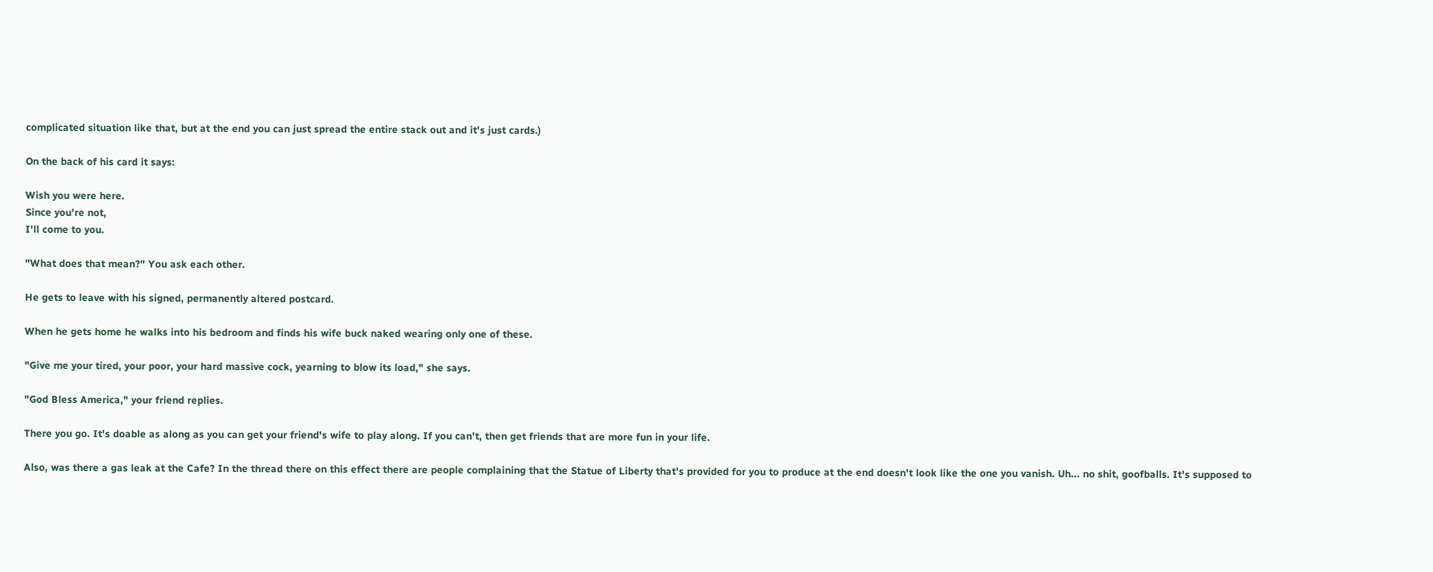complicated situation like that, but at the end you can just spread the entire stack out and it's just cards.)

On the back of his card it says:

Wish you were here.
Since you're not,
I'll come to you.

"What does that mean?" You ask each other.

He gets to leave with his signed, permanently altered postcard.

When he gets home he walks into his bedroom and finds his wife buck naked wearing only one of these.

"Give me your tired, your poor, your hard massive cock, yearning to blow its load," she says.

"God Bless America," your friend replies.

There you go. It's doable as along as you can get your friend's wife to play along. If you can't, then get friends that are more fun in your life.

Also, was there a gas leak at the Cafe? In the thread there on this effect there are people complaining that the Statue of Liberty that's provided for you to produce at the end doesn't look like the one you vanish. Uh... no shit, goofballs. It's supposed to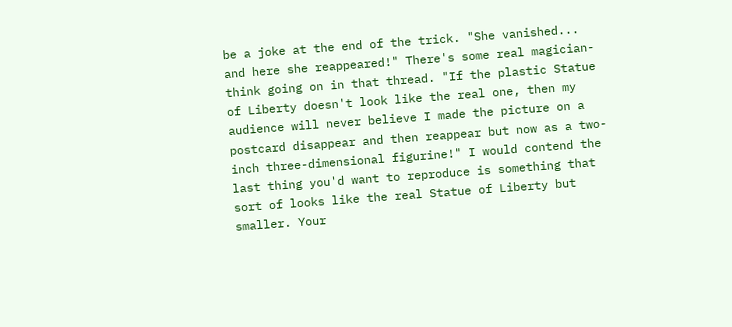be a joke at the end of the trick. "She vanished... and here she reappeared!" There's some real magician-think going on in that thread. "If the plastic Statue of Liberty doesn't look like the real one, then my audience will never believe I made the picture on a postcard disappear and then reappear but now as a two-inch three-dimensional figurine!" I would contend the last thing you'd want to reproduce is something that sort of looks like the real Statue of Liberty but smaller. Your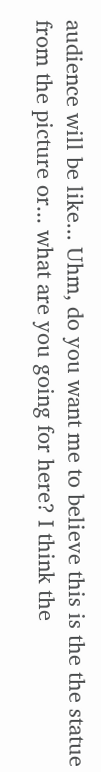audience will be like... Uhm, do you want me to believe this is the the statue from the picture or... what are you going for here? I think the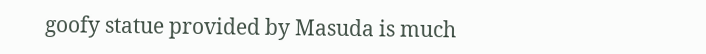goofy statue provided by Masuda is much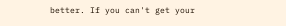better. If you can't get your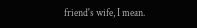friend's wife, I mean.